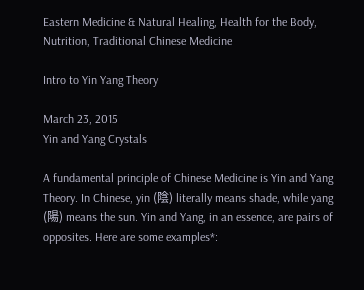Eastern Medicine & Natural Healing, Health for the Body, Nutrition, Traditional Chinese Medicine

Intro to Yin Yang Theory

March 23, 2015
Yin and Yang Crystals

A fundamental principle of Chinese Medicine is Yin and Yang Theory. In Chinese, yin (陰) literally means shade, while yang (陽) means the sun. Yin and Yang, in an essence, are pairs of opposites. Here are some examples*: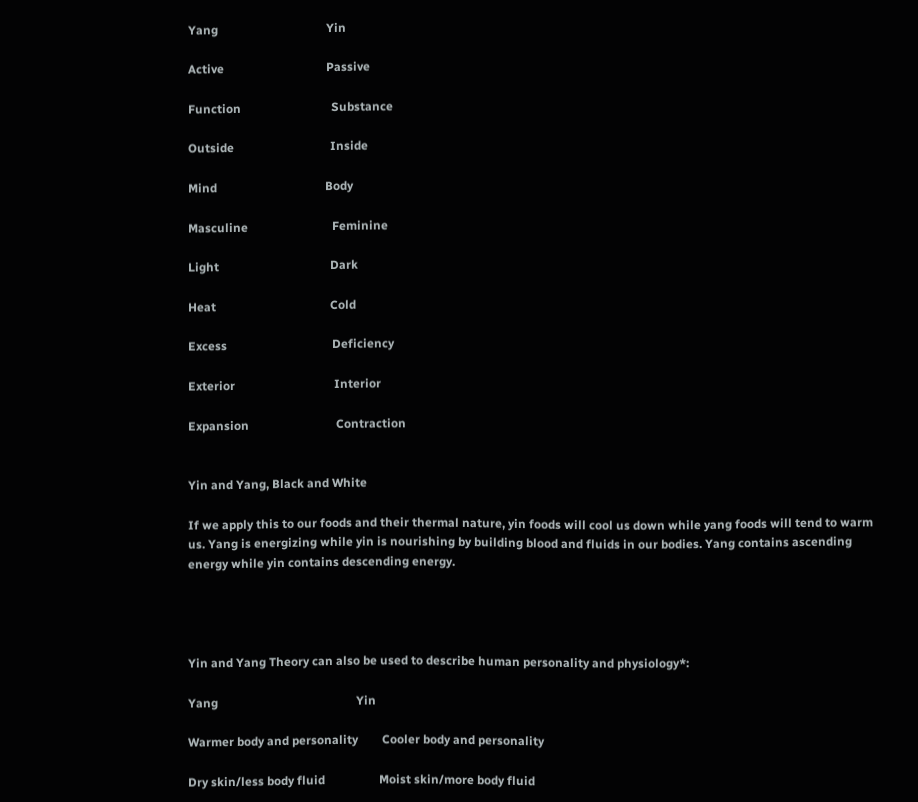Yang                                    Yin

Active                                  Passive

Function                              Substance

Outside                                Inside

Mind                                    Body

Masculine                            Feminine

Light                                     Dark

Heat                                      Cold

Excess                                   Deficiency

Exterior                                 Interior

Expansion                             Contraction


Yin and Yang, Black and White

If we apply this to our foods and their thermal nature, yin foods will cool us down while yang foods will tend to warm us. Yang is energizing while yin is nourishing by building blood and fluids in our bodies. Yang contains ascending energy while yin contains descending energy.




Yin and Yang Theory can also be used to describe human personality and physiology*:

Yang                                              Yin

Warmer body and personality        Cooler body and personality

Dry skin/less body fluid                  Moist skin/more body fluid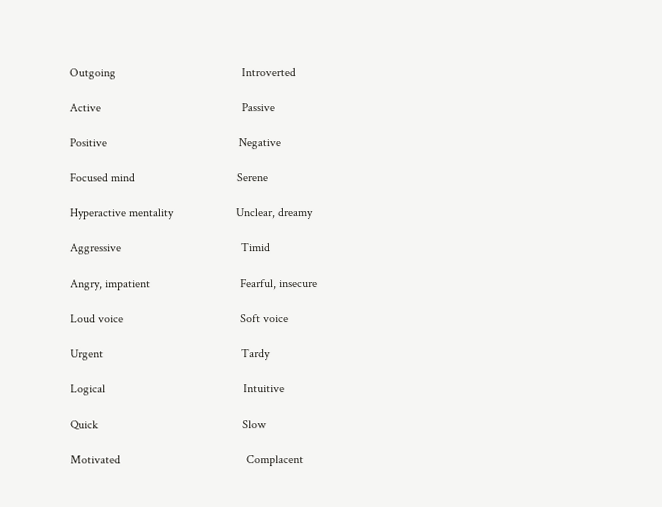Outgoing                                          Introverted

Active                                               Passive

Positive                                            Negative

Focused mind                                  Serene

Hyperactive mentality                     Unclear, dreamy

Aggressive                                        Timid

Angry, impatient                              Fearful, insecure

Loud voice                                       Soft voice

Urgent                                              Tardy

Logical                                              Intuitive

Quick                                                Slow

Motivated                                          Complacent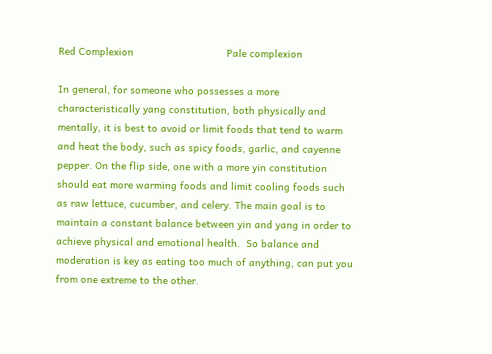Red Complexion                               Pale complexion

In general, for someone who possesses a more characteristically yang constitution, both physically and mentally, it is best to avoid or limit foods that tend to warm and heat the body, such as spicy foods, garlic, and cayenne pepper. On the flip side, one with a more yin constitution should eat more warming foods and limit cooling foods such as raw lettuce, cucumber, and celery. The main goal is to maintain a constant balance between yin and yang in order to achieve physical and emotional health.  So balance and moderation is key as eating too much of anything, can put you from one extreme to the other.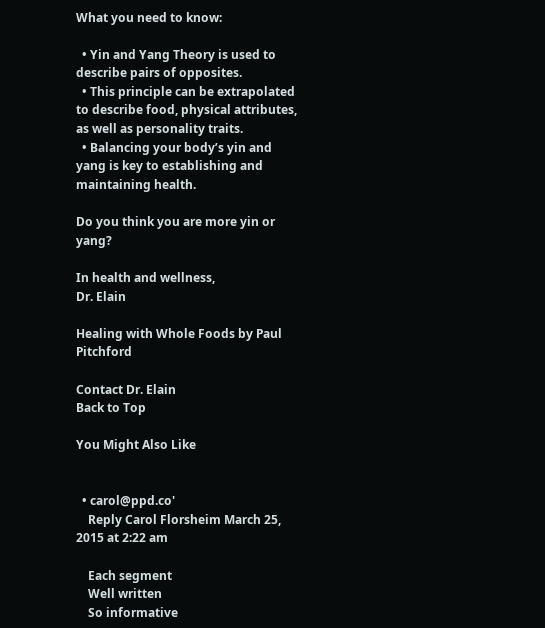What you need to know:

  • Yin and Yang Theory is used to describe pairs of opposites.
  • This principle can be extrapolated to describe food, physical attributes, as well as personality traits.
  • Balancing your body’s yin and yang is key to establishing and maintaining health.

Do you think you are more yin or yang?

In health and wellness,
Dr. Elain

Healing with Whole Foods by Paul Pitchford

Contact Dr. Elain
Back to Top

You Might Also Like


  • carol@ppd.co'
    Reply Carol Florsheim March 25, 2015 at 2:22 am

    Each segment
    Well written
    So informative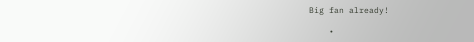Big fan already!

    •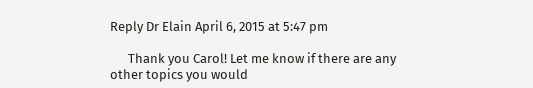Reply Dr Elain April 6, 2015 at 5:47 pm

      Thank you Carol! Let me know if there are any other topics you would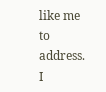like me to address. I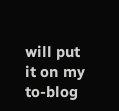will put it on my to-blog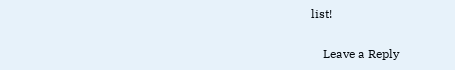list!

    Leave a Reply